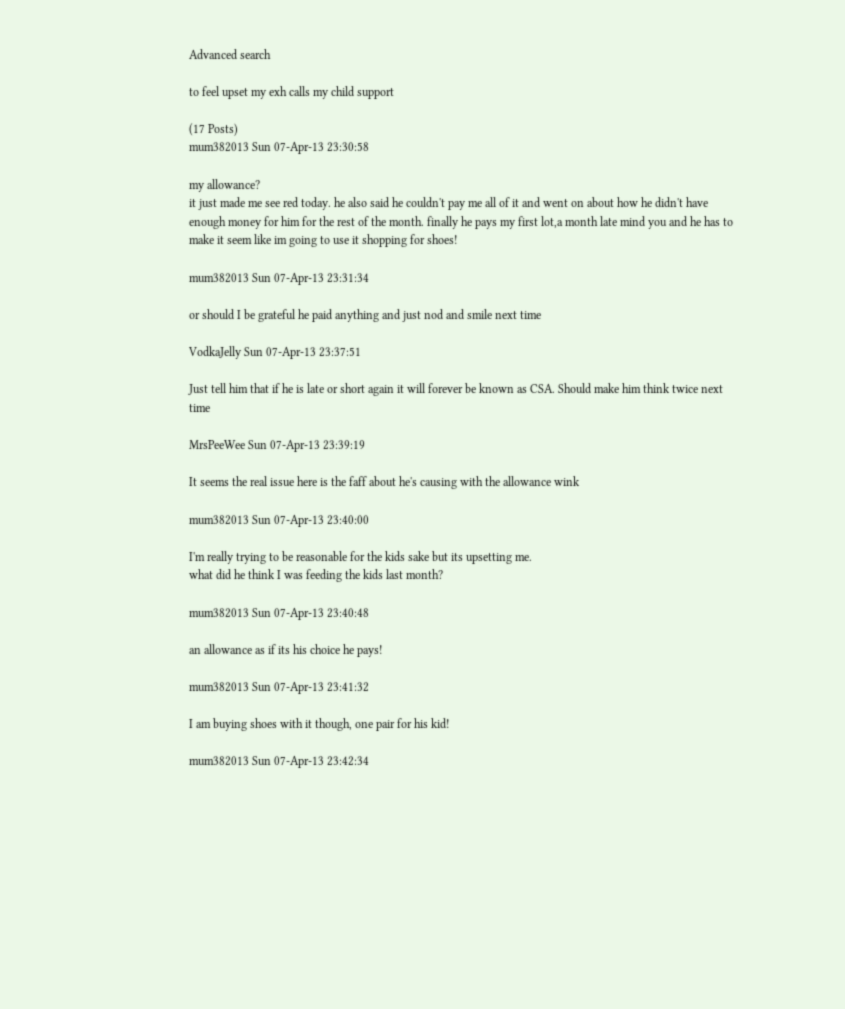Advanced search

to feel upset my exh calls my child support

(17 Posts)
mum382013 Sun 07-Apr-13 23:30:58

my allowance?
it just made me see red today. he also said he couldn't pay me all of it and went on about how he didn't have enough money for him for the rest of the month. finally he pays my first lot,a month late mind you and he has to make it seem like im going to use it shopping for shoes!

mum382013 Sun 07-Apr-13 23:31:34

or should I be grateful he paid anything and just nod and smile next time

VodkaJelly Sun 07-Apr-13 23:37:51

Just tell him that if he is late or short again it will forever be known as CSA. Should make him think twice next time

MrsPeeWee Sun 07-Apr-13 23:39:19

It seems the real issue here is the faff about he's causing with the allowance wink

mum382013 Sun 07-Apr-13 23:40:00

I'm really trying to be reasonable for the kids sake but its upsetting me.
what did he think I was feeding the kids last month?

mum382013 Sun 07-Apr-13 23:40:48

an allowance as if its his choice he pays!

mum382013 Sun 07-Apr-13 23:41:32

I am buying shoes with it though, one pair for his kid!

mum382013 Sun 07-Apr-13 23:42:34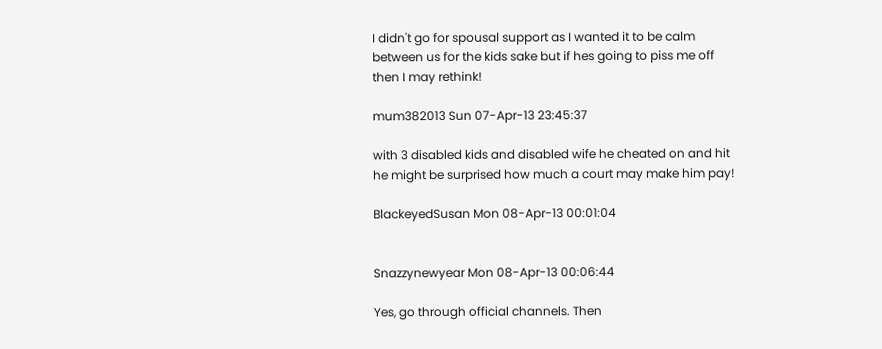I didn't go for spousal support as I wanted it to be calm between us for the kids sake but if hes going to piss me off then I may rethink!

mum382013 Sun 07-Apr-13 23:45:37

with 3 disabled kids and disabled wife he cheated on and hit he might be surprised how much a court may make him pay!

BlackeyedSusan Mon 08-Apr-13 00:01:04


Snazzynewyear Mon 08-Apr-13 00:06:44

Yes, go through official channels. Then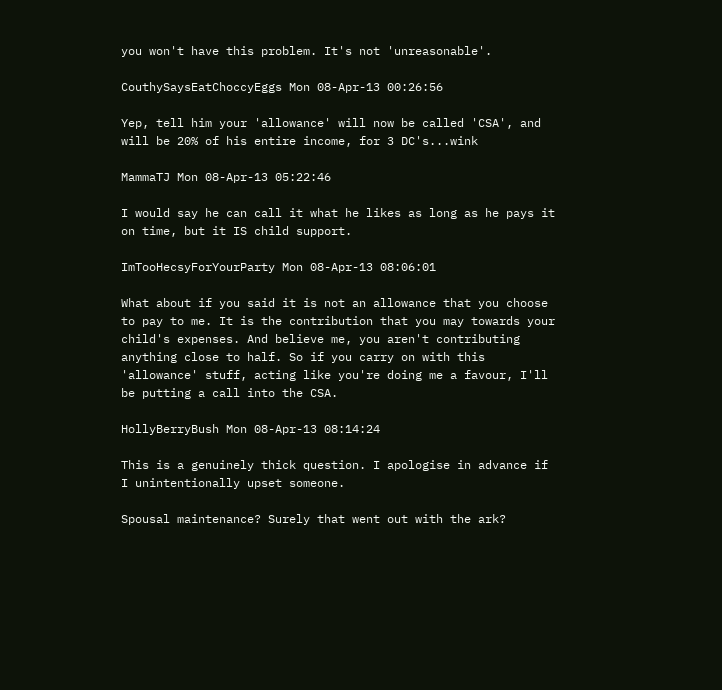you won't have this problem. It's not 'unreasonable'.

CouthySaysEatChoccyEggs Mon 08-Apr-13 00:26:56

Yep, tell him your 'allowance' will now be called 'CSA', and will be 20% of his entire income, for 3 DC's...wink

MammaTJ Mon 08-Apr-13 05:22:46

I would say he can call it what he likes as long as he pays it on time, but it IS child support.

ImTooHecsyForYourParty Mon 08-Apr-13 08:06:01

What about if you said it is not an allowance that you choose to pay to me. It is the contribution that you may towards your child's expenses. And believe me, you aren't contributing anything close to half. So if you carry on with this 'allowance' stuff, acting like you're doing me a favour, I'll be putting a call into the CSA.

HollyBerryBush Mon 08-Apr-13 08:14:24

This is a genuinely thick question. I apologise in advance if I unintentionally upset someone.

Spousal maintenance? Surely that went out with the ark?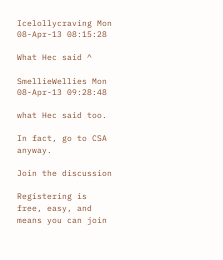Icelollycraving Mon 08-Apr-13 08:15:28

What Hec said ^

SmellieWellies Mon 08-Apr-13 09:28:48

what Hec said too.

In fact, go to CSA anyway.

Join the discussion

Registering is free, easy, and means you can join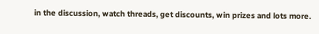in the discussion, watch threads, get discounts, win prizes and lots more.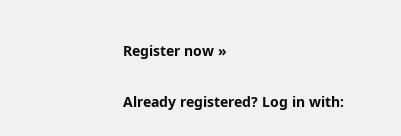Register now »

Already registered? Log in with: